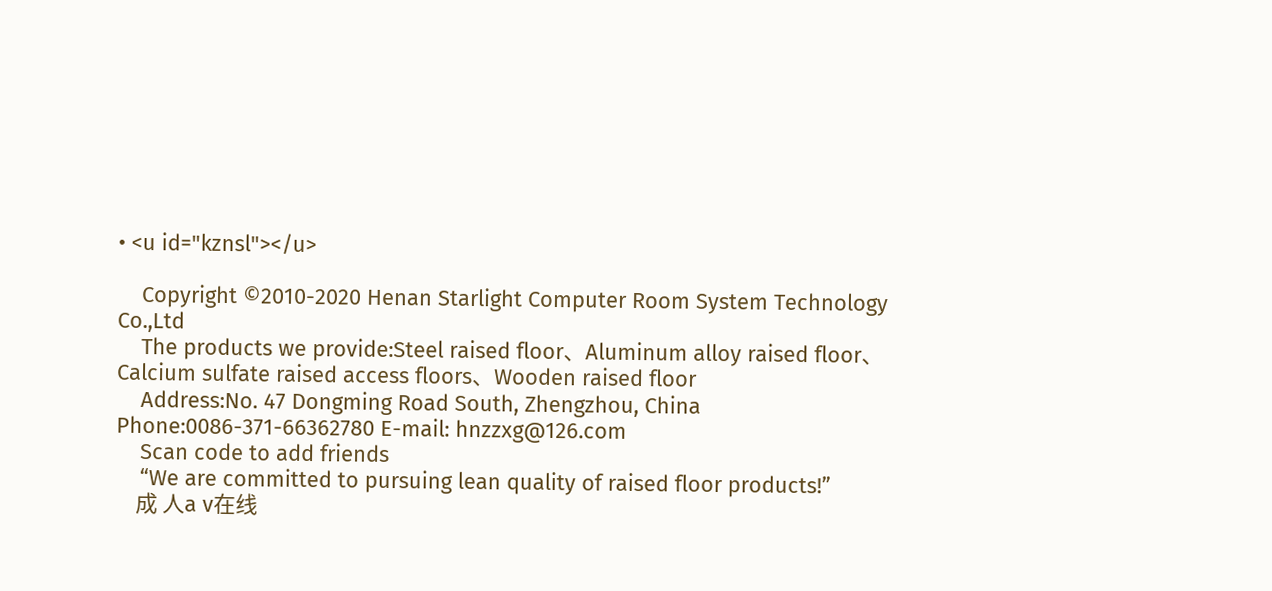• <u id="kznsl"></u>

    Copyright ©2010-2020 Henan Starlight Computer Room System Technology Co.,Ltd
    The products we provide:Steel raised floor、Aluminum alloy raised floor、Calcium sulfate raised access floors、Wooden raised floor
    Address:No. 47 Dongming Road South, Zhengzhou, China Phone:0086-371-66362780 E-mail: hnzzxg@126.com
    Scan code to add friends
    “We are committed to pursuing lean quality of raised floor products!”
    成 人a v在线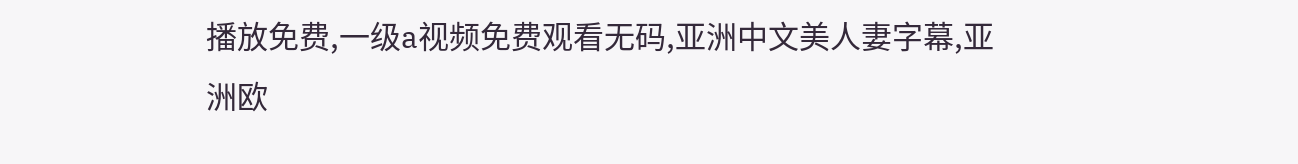播放免费,一级a视频免费观看无码,亚洲中文美人妻字幕,亚洲欧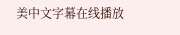美中文字幕在线播放